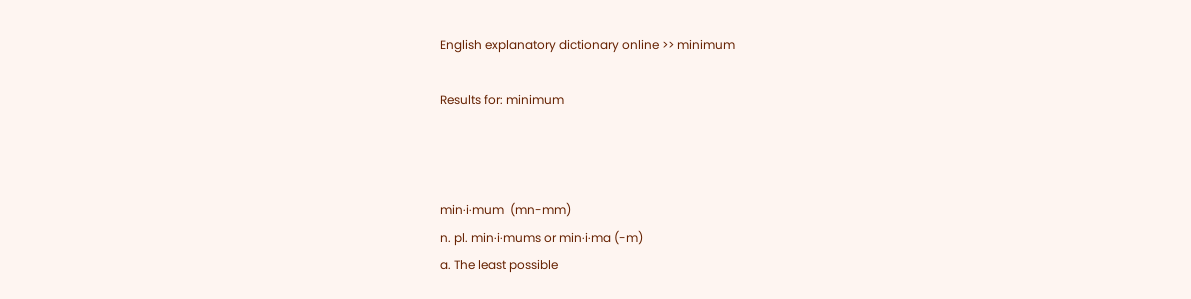English explanatory dictionary online >> minimum

Results for: minimum



min·i·mum  (mn-mm)
n. pl. min·i·mums or min·i·ma (-m)
a. The least possible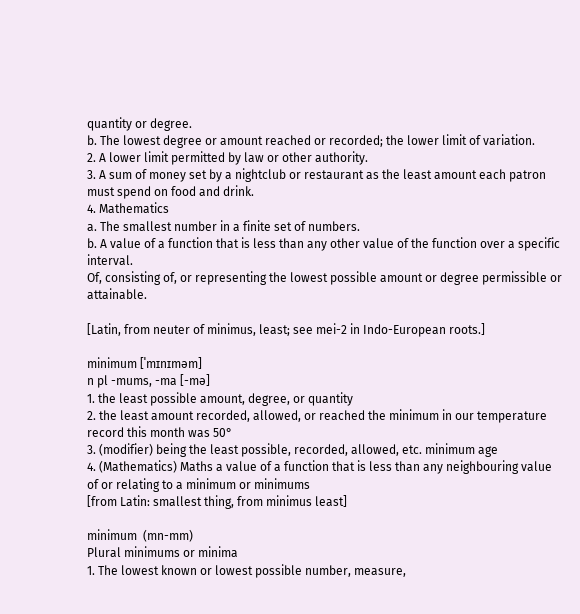quantity or degree.
b. The lowest degree or amount reached or recorded; the lower limit of variation.
2. A lower limit permitted by law or other authority.
3. A sum of money set by a nightclub or restaurant as the least amount each patron must spend on food and drink.
4. Mathematics
a. The smallest number in a finite set of numbers.
b. A value of a function that is less than any other value of the function over a specific interval.
Of, consisting of, or representing the lowest possible amount or degree permissible or attainable.

[Latin, from neuter of minimus, least; see mei-2 in Indo-European roots.]

minimum [ˈmɪnɪməm]
n pl -mums, -ma [-mə]
1. the least possible amount, degree, or quantity
2. the least amount recorded, allowed, or reached the minimum in our temperature record this month was 50°
3. (modifier) being the least possible, recorded, allowed, etc. minimum age
4. (Mathematics) Maths a value of a function that is less than any neighbouring value
of or relating to a minimum or minimums
[from Latin: smallest thing, from minimus least]

minimum  (mn-mm)
Plural minimums or minima
1. The lowest known or lowest possible number, measure,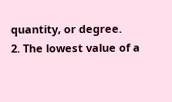quantity, or degree.
2. The lowest value of a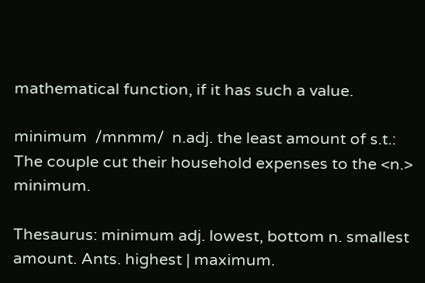mathematical function, if it has such a value.

minimum  /mnmm/  n.adj. the least amount of s.t.: The couple cut their household expenses to the <n.> minimum.

Thesaurus: minimum adj. lowest, bottom n. smallest amount. Ants. highest | maximum.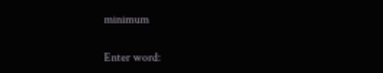minimum

Enter word: